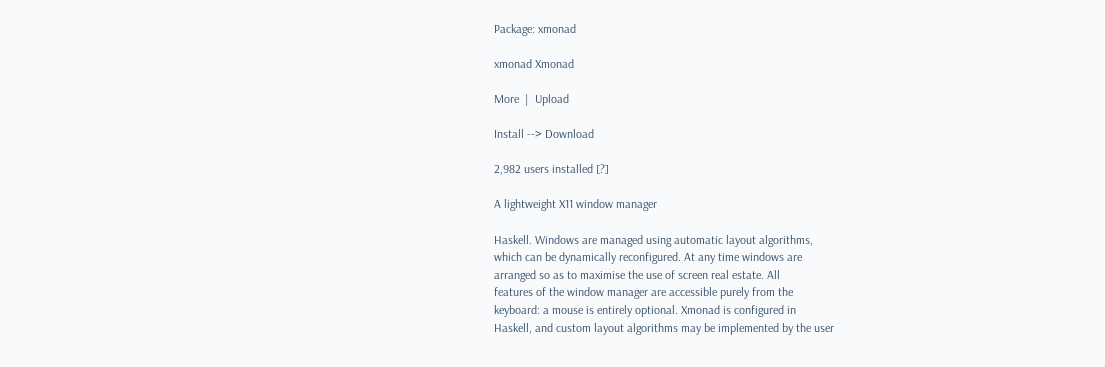Package: xmonad

xmonad Xmonad

More  |  Upload

Install --> Download

2,982 users installed [?]

A lightweight X11 window manager

Haskell. Windows are managed using automatic layout algorithms,
which can be dynamically reconfigured. At any time windows are
arranged so as to maximise the use of screen real estate. All
features of the window manager are accessible purely from the
keyboard: a mouse is entirely optional. Xmonad is configured in
Haskell, and custom layout algorithms may be implemented by the user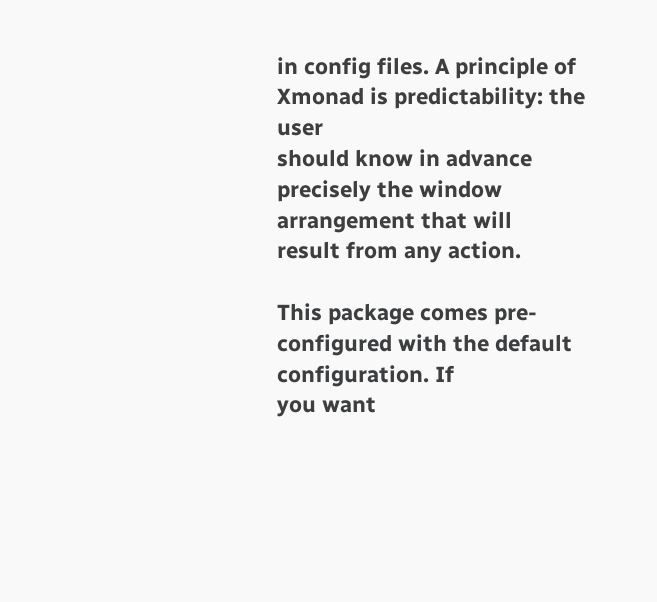in config files. A principle of Xmonad is predictability: the user
should know in advance precisely the window arrangement that will
result from any action.

This package comes pre-configured with the default configuration. If
you want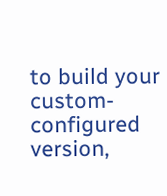to build your custom-configured version,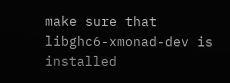make sure that
libghc6-xmonad-dev is installed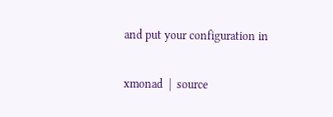and put your configuration in

xmonad  |  source